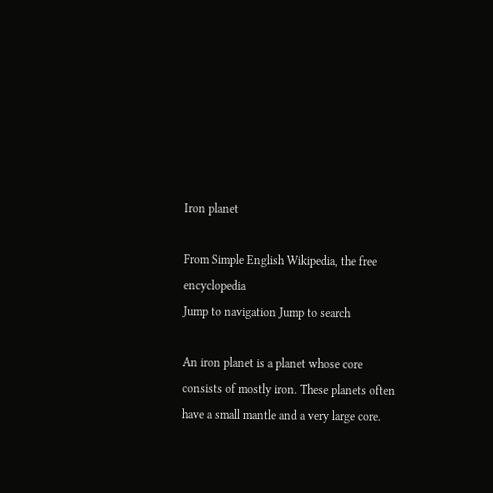Iron planet

From Simple English Wikipedia, the free encyclopedia
Jump to navigation Jump to search

An iron planet is a planet whose core consists of mostly iron. These planets often have a small mantle and a very large core.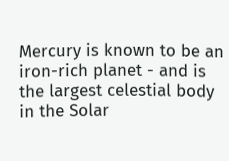Mercury is known to be an iron-rich planet - and is the largest celestial body in the Solar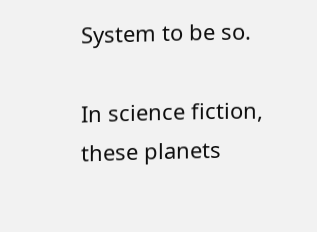System to be so.

In science fiction, these planets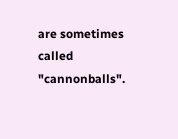are sometimes called "cannonballs".